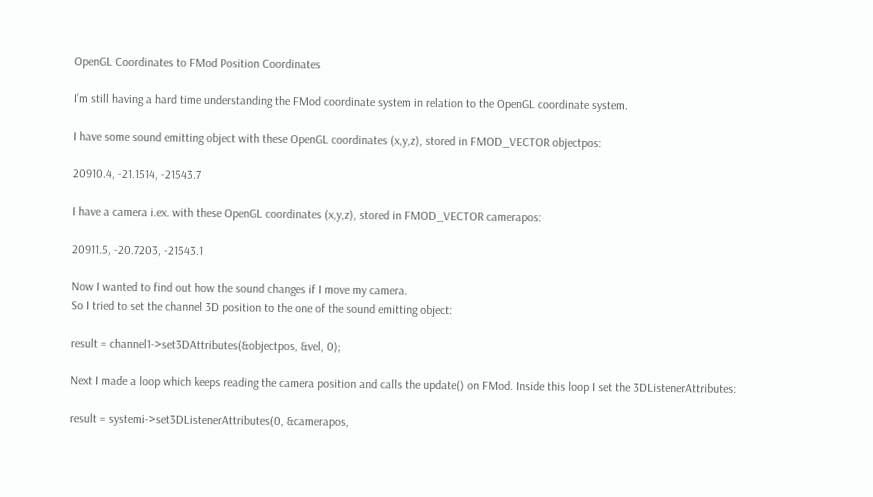OpenGL Coordinates to FMod Position Coordinates

I’m still having a hard time understanding the FMod coordinate system in relation to the OpenGL coordinate system.

I have some sound emitting object with these OpenGL coordinates (x,y,z), stored in FMOD_VECTOR objectpos:

20910.4, -21.1514, -21543.7

I have a camera i.ex. with these OpenGL coordinates (x,y,z), stored in FMOD_VECTOR camerapos:

20911.5, -20.7203, -21543.1

Now I wanted to find out how the sound changes if I move my camera.
So I tried to set the channel 3D position to the one of the sound emitting object:

result = channel1->set3DAttributes(&objectpos, &vel, 0);

Next I made a loop which keeps reading the camera position and calls the update() on FMod. Inside this loop I set the 3DListenerAttributes:

result = systemi->set3DListenerAttributes(0, &camerapos,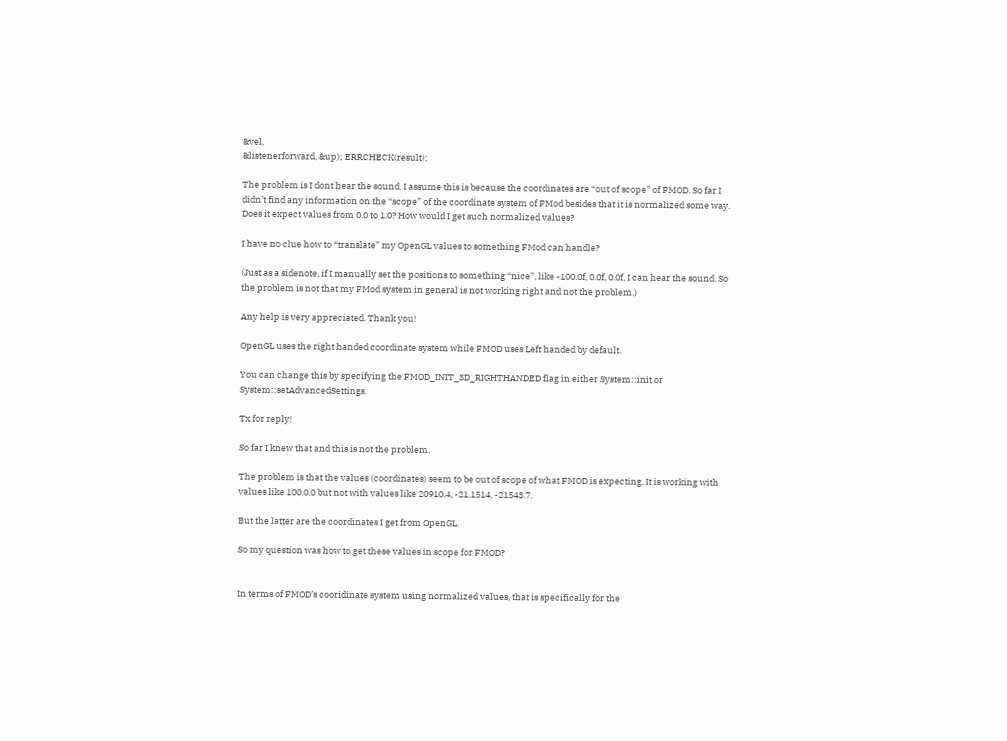&vel,
&listenerforward, &up); ERRCHECK(result);

The problem is I dont hear the sound. I assume this is because the coordinates are “out of scope” of FMOD. So far I didn’t find any information on the “scope” of the coordinate system of FMod besides that it is normalized some way. Does it expect values from 0.0 to 1.0? How would I get such normalized values?

I have no clue how to “translate” my OpenGL values to something FMod can handle?

(Just as a sidenote, if I manually set the positions to something “nice”, like -100.0f, 0.0f, 0.0f, I can hear the sound. So the problem is not that my FMod system in general is not working right and not the problem.)

Any help is very appreciated. Thank you!

OpenGL uses the right handed coordinate system while FMOD uses Left handed by default.

You can change this by specifying the FMOD_INIT_3D_RIGHTHANDED flag in either System::init or System::setAdvancedSettings.

Tx for reply!

So far I knew that and this is not the problem.

The problem is that the values (coordinates) seem to be out of scope of what FMOD is expecting. It is working with values like 100,0,0 but not with values like 20910.4, -21.1514, -21543.7.

But the latter are the coordinates I get from OpenGL.

So my question was how to get these values in scope for FMOD?


In terms of FMOD’s cooridinate system using normalized values, that is specifically for the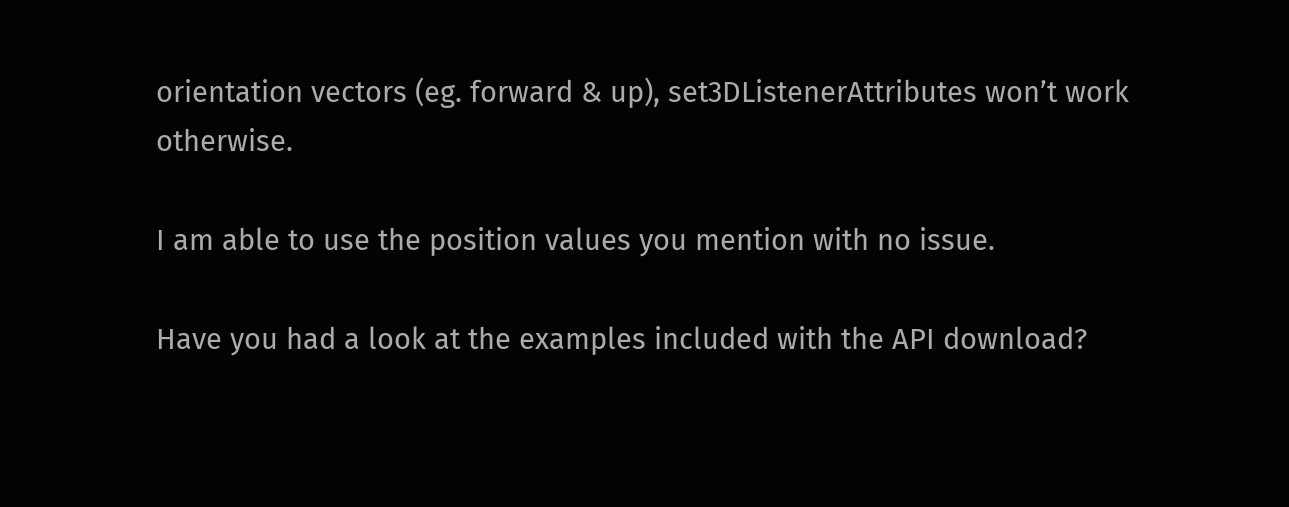orientation vectors (eg. forward & up), set3DListenerAttributes won’t work otherwise.

I am able to use the position values you mention with no issue.

Have you had a look at the examples included with the API download?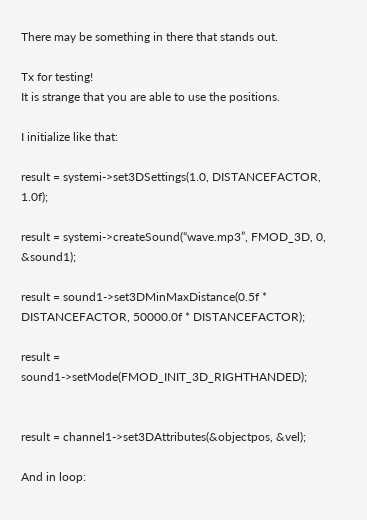There may be something in there that stands out.

Tx for testing!
It is strange that you are able to use the positions.

I initialize like that:

result = systemi->set3DSettings(1.0, DISTANCEFACTOR, 1.0f);

result = systemi->createSound(“wave.mp3”, FMOD_3D, 0, &sound1);

result = sound1->set3DMinMaxDistance(0.5f * DISTANCEFACTOR, 50000.0f * DISTANCEFACTOR);

result = sound1->setMode(FMOD_INIT_3D_RIGHTHANDED);


result = channel1->set3DAttributes(&objectpos, &vel);

And in loop: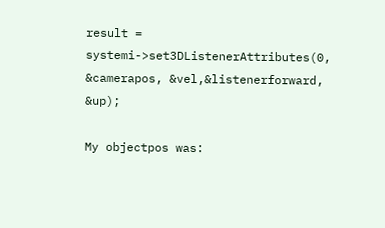result = systemi->set3DListenerAttributes(0, &camerapos, &vel,&listenerforward, &up);

My objectpos was: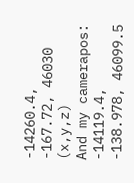-14260.4, -167.72, 46030 (x,y,z)
And my camerapos: -14119.4, -138.978, 46099.5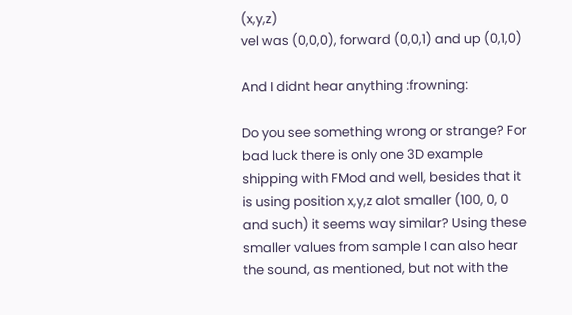(x,y,z)
vel was (0,0,0), forward (0,0,1) and up (0,1,0)

And I didnt hear anything :frowning:

Do you see something wrong or strange? For bad luck there is only one 3D example shipping with FMod and well, besides that it is using position x,y,z alot smaller (100, 0, 0 and such) it seems way similar? Using these smaller values from sample I can also hear the sound, as mentioned, but not with the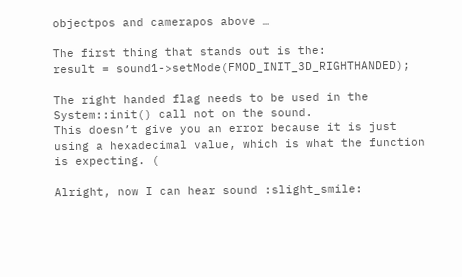objectpos and camerapos above …

The first thing that stands out is the:
result = sound1->setMode(FMOD_INIT_3D_RIGHTHANDED);

The right handed flag needs to be used in the System::init() call not on the sound.
This doesn’t give you an error because it is just using a hexadecimal value, which is what the function is expecting. (

Alright, now I can hear sound :slight_smile: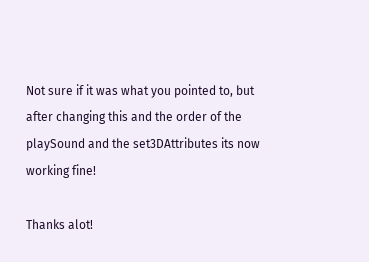Not sure if it was what you pointed to, but after changing this and the order of the playSound and the set3DAttributes its now working fine!

Thanks alot!